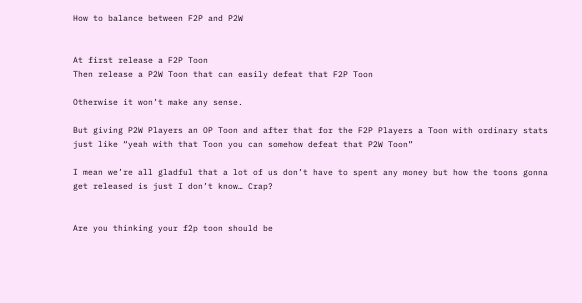How to balance between F2P and P2W


At first release a F2P Toon
Then release a P2W Toon that can easily defeat that F2P Toon

Otherwise it won’t make any sense.

But giving P2W Players an OP Toon and after that for the F2P Players a Toon with ordinary stats just like “yeah with that Toon you can somehow defeat that P2W Toon”

I mean we’re all gladful that a lot of us don’t have to spent any money but how the toons gonna get released is just I don’t know… Crap?


Are you thinking your f2p toon should be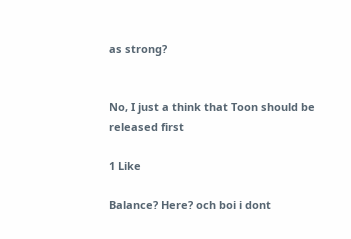as strong?


No, I just a think that Toon should be released first

1 Like

Balance? Here? och boi i dont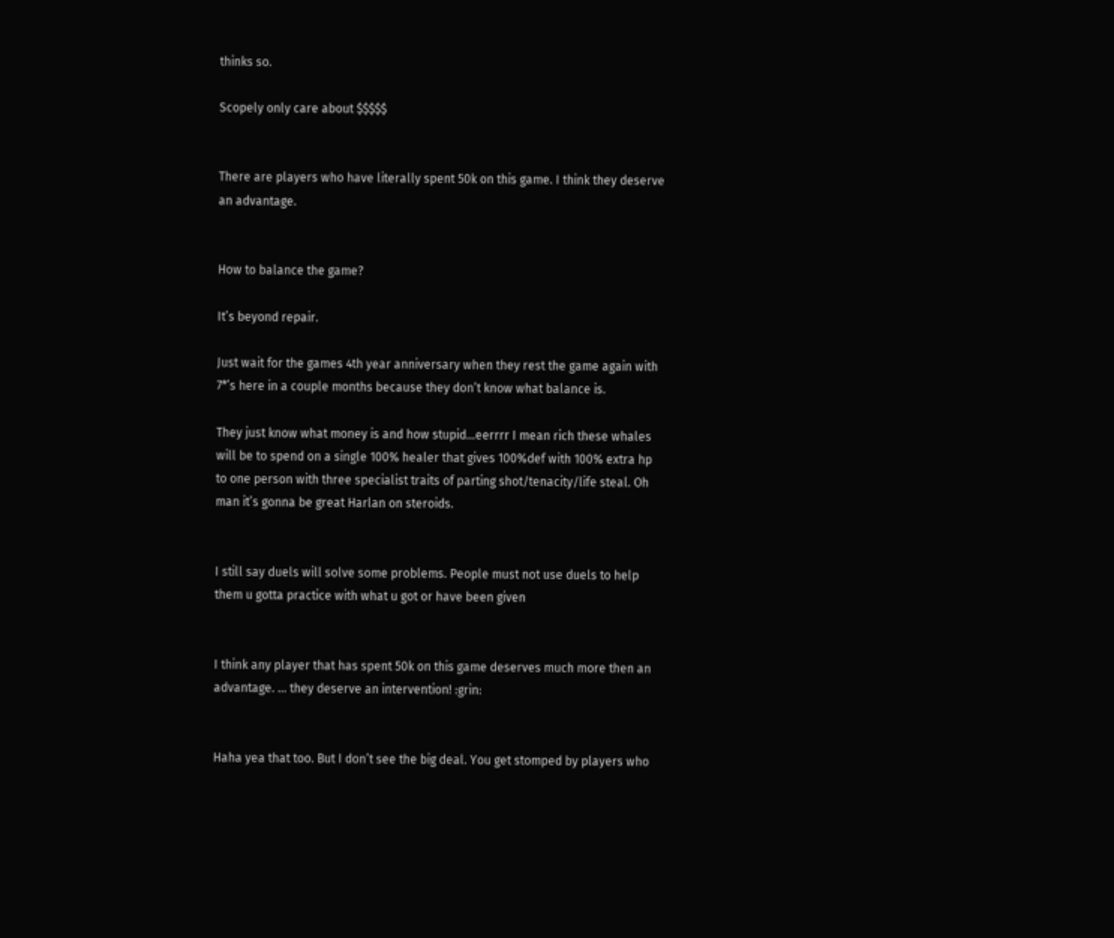thinks so.

Scopely only care about $$$$$


There are players who have literally spent 50k on this game. I think they deserve an advantage.


How to balance the game?

It’s beyond repair.

Just wait for the games 4th year anniversary when they rest the game again with 7*’s here in a couple months because they don’t know what balance is.

They just know what money is and how stupid…eerrrr I mean rich these whales will be to spend on a single 100% healer that gives 100%def with 100% extra hp to one person with three specialist traits of parting shot/tenacity/life steal. Oh man it’s gonna be great Harlan on steroids.


I still say duels will solve some problems. People must not use duels to help them u gotta practice with what u got or have been given


I think any player that has spent 50k on this game deserves much more then an advantage. … they deserve an intervention! :grin:


Haha yea that too. But I don’t see the big deal. You get stomped by players who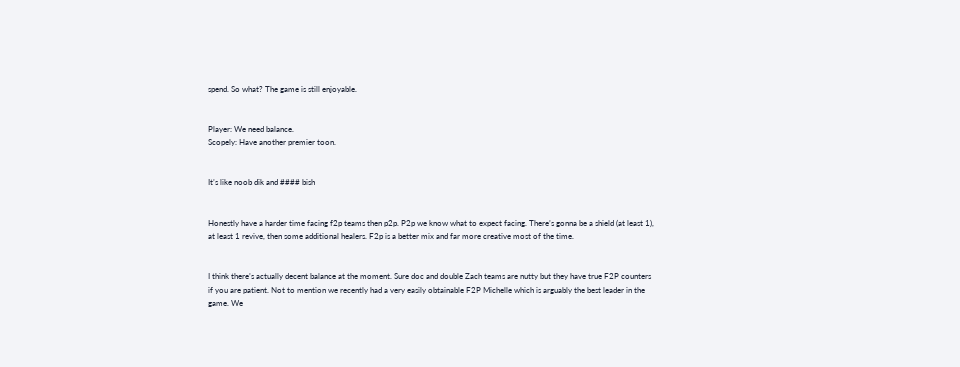spend. So what? The game is still enjoyable.


Player: We need balance.
Scopely: Have another premier toon.


It’s like noob dik and #### bish


Honestly have a harder time facing f2p teams then p2p. P2p we know what to expect facing. There’s gonna be a shield (at least 1), at least 1 revive, then some additional healers. F2p is a better mix and far more creative most of the time.


I think there’s actually decent balance at the moment. Sure doc and double Zach teams are nutty but they have true F2P counters if you are patient. Not to mention we recently had a very easily obtainable F2P Michelle which is arguably the best leader in the game. We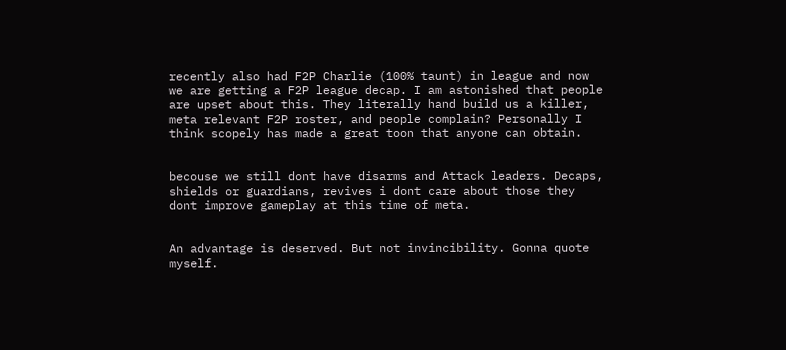recently also had F2P Charlie (100% taunt) in league and now we are getting a F2P league decap. I am astonished that people are upset about this. They literally hand build us a killer, meta relevant F2P roster, and people complain? Personally I think scopely has made a great toon that anyone can obtain.


becouse we still dont have disarms and Attack leaders. Decaps, shields or guardians, revives i dont care about those they dont improve gameplay at this time of meta.


An advantage is deserved. But not invincibility. Gonna quote myself.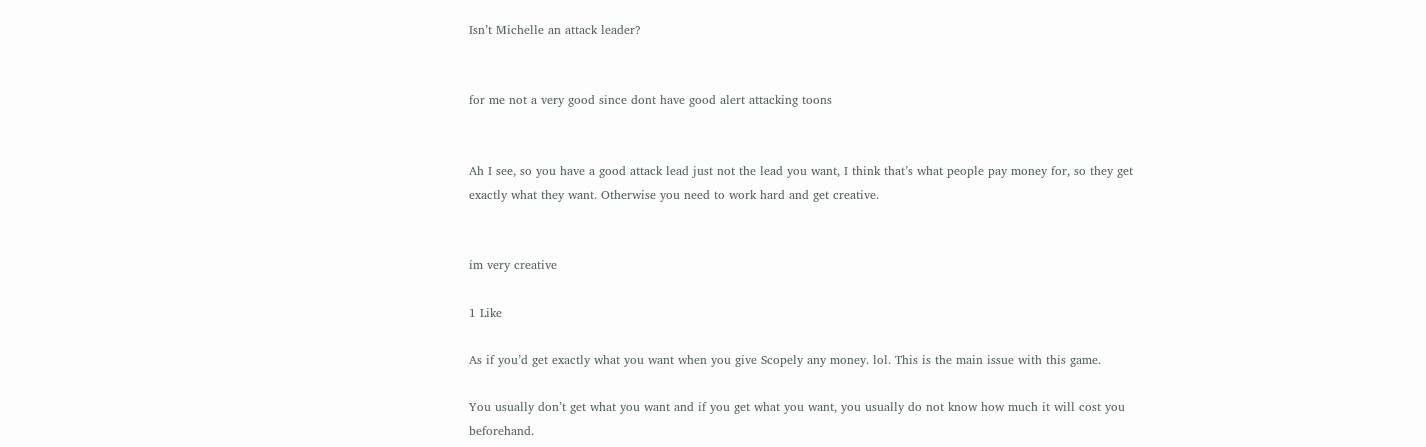Isn’t Michelle an attack leader?


for me not a very good since dont have good alert attacking toons


Ah I see, so you have a good attack lead just not the lead you want, I think that’s what people pay money for, so they get exactly what they want. Otherwise you need to work hard and get creative.


im very creative

1 Like

As if you’d get exactly what you want when you give Scopely any money. lol. This is the main issue with this game.

You usually don’t get what you want and if you get what you want, you usually do not know how much it will cost you beforehand.